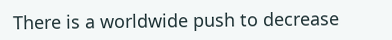There is a worldwide push to decrease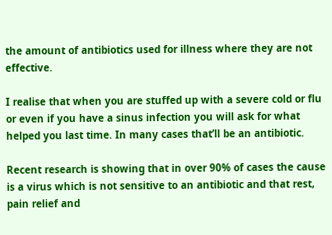the amount of antibiotics used for illness where they are not effective.

I realise that when you are stuffed up with a severe cold or flu or even if you have a sinus infection you will ask for what helped you last time. In many cases that’ll be an antibiotic.

Recent research is showing that in over 90% of cases the cause is a virus which is not sensitive to an antibiotic and that rest, pain relief and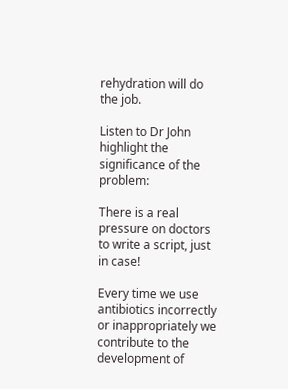rehydration will do the job.

Listen to Dr John highlight the significance of the problem:

There is a real pressure on doctors to write a script, just in case!

Every time we use antibiotics incorrectly or inappropriately we contribute to the development of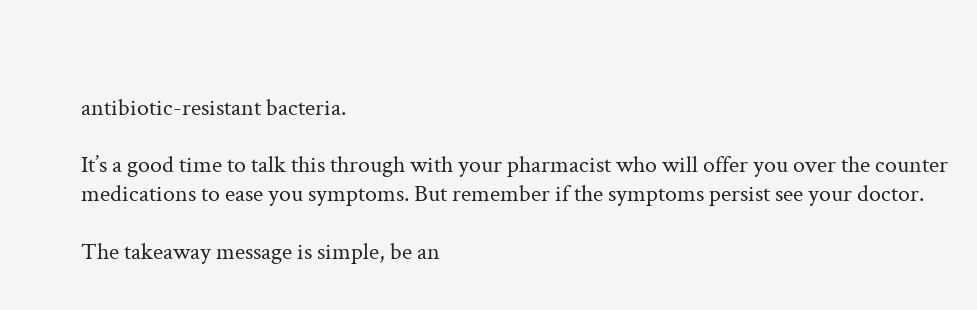antibiotic-resistant bacteria.

It’s a good time to talk this through with your pharmacist who will offer you over the counter medications to ease you symptoms. But remember if the symptoms persist see your doctor.

The takeaway message is simple, be an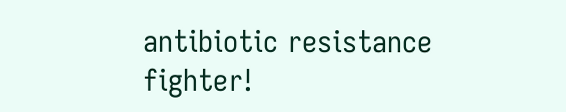antibiotic resistance fighter!